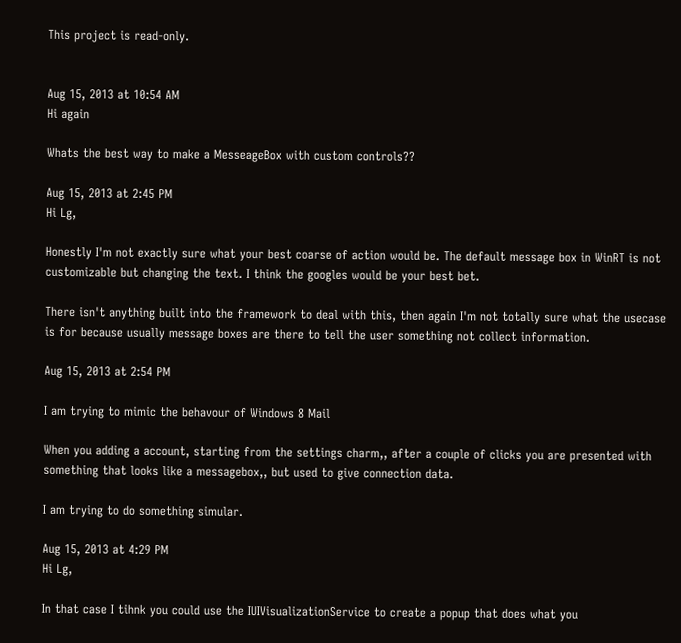This project is read-only.


Aug 15, 2013 at 10:54 AM
Hi again

Whats the best way to make a MesseageBox with custom controls??

Aug 15, 2013 at 2:45 PM
Hi Lg,

Honestly I'm not exactly sure what your best coarse of action would be. The default message box in WinRT is not customizable but changing the text. I think the googles would be your best bet.

There isn't anything built into the framework to deal with this, then again I'm not totally sure what the usecase is for because usually message boxes are there to tell the user something not collect information.

Aug 15, 2013 at 2:54 PM

I am trying to mimic the behavour of Windows 8 Mail

When you adding a account, starting from the settings charm,, after a couple of clicks you are presented with something that looks like a messagebox,, but used to give connection data.

I am trying to do something simular.

Aug 15, 2013 at 4:29 PM
Hi Lg,

In that case I tihnk you could use the IUIVisualizationService to create a popup that does what you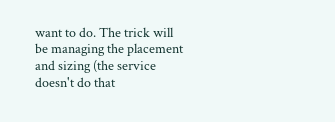want to do. The trick will be managing the placement and sizing (the service doesn't do that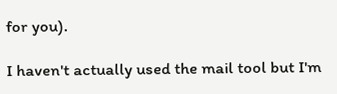for you).

I haven't actually used the mail tool but I'm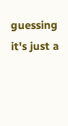guessing it's just a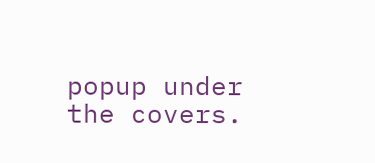popup under the covers.